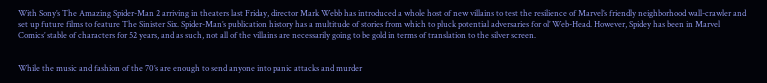With Sony’s The Amazing Spider-Man 2 arriving in theaters last Friday, director Mark Webb has introduced a whole host of new villains to test the resilience of Marvel’s friendly neighborhood wall-crawler and set up future films to feature The Sinister Six. Spider-Man’s publication history has a multitude of stories from which to pluck potential adversaries for ol’ Web-Head. However, Spidey has been in Marvel Comics’ stable of characters for 52 years, and as such, not all of the villains are necessarily going to be gold in terms of translation to the silver screen.


While the music and fashion of the 70’s are enough to send anyone into panic attacks and murder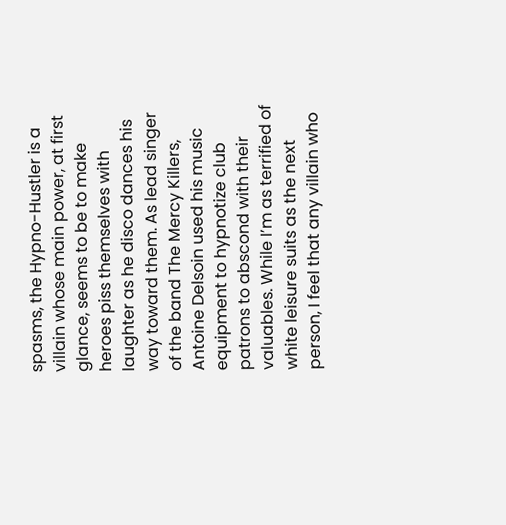spasms, the Hypno-Hustler is a villain whose main power, at first glance, seems to be to make heroes piss themselves with laughter as he disco dances his way toward them. As lead singer of the band The Mercy Killers, Antoine Delsoin used his music equipment to hypnotize club patrons to abscond with their valuables. While I’m as terrified of white leisure suits as the next person, I feel that any villain who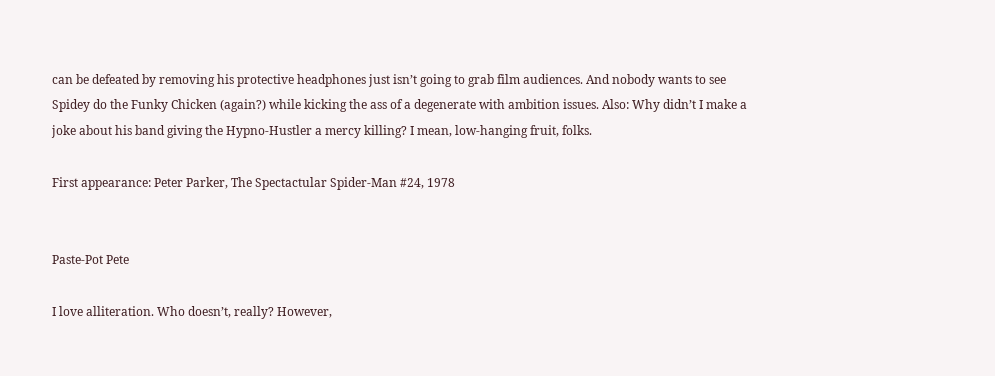can be defeated by removing his protective headphones just isn’t going to grab film audiences. And nobody wants to see Spidey do the Funky Chicken (again?) while kicking the ass of a degenerate with ambition issues. Also: Why didn’t I make a joke about his band giving the Hypno-Hustler a mercy killing? I mean, low-hanging fruit, folks.

First appearance: Peter Parker, The Spectactular Spider-Man #24, 1978


Paste-Pot Pete

I love alliteration. Who doesn’t, really? However,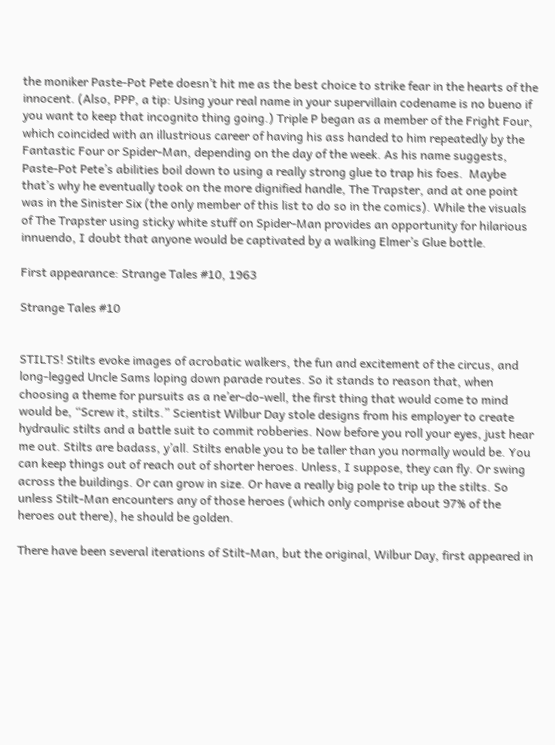the moniker Paste-Pot Pete doesn’t hit me as the best choice to strike fear in the hearts of the innocent. (Also, PPP, a tip: Using your real name in your supervillain codename is no bueno if you want to keep that incognito thing going.) Triple P began as a member of the Fright Four, which coincided with an illustrious career of having his ass handed to him repeatedly by the Fantastic Four or Spider-Man, depending on the day of the week. As his name suggests, Paste-Pot Pete’s abilities boil down to using a really strong glue to trap his foes.  Maybe that’s why he eventually took on the more dignified handle, The Trapster, and at one point was in the Sinister Six (the only member of this list to do so in the comics). While the visuals of The Trapster using sticky white stuff on Spider-Man provides an opportunity for hilarious innuendo, I doubt that anyone would be captivated by a walking Elmer’s Glue bottle.

First appearance: Strange Tales #10, 1963

Strange Tales #10


STILTS! Stilts evoke images of acrobatic walkers, the fun and excitement of the circus, and long-legged Uncle Sams loping down parade routes. So it stands to reason that, when choosing a theme for pursuits as a ne’er-do-well, the first thing that would come to mind would be, “Screw it, stilts.” Scientist Wilbur Day stole designs from his employer to create hydraulic stilts and a battle suit to commit robberies. Now before you roll your eyes, just hear me out. Stilts are badass, y’all. Stilts enable you to be taller than you normally would be. You can keep things out of reach out of shorter heroes. Unless, I suppose, they can fly. Or swing across the buildings. Or can grow in size. Or have a really big pole to trip up the stilts. So unless Stilt-Man encounters any of those heroes (which only comprise about 97% of the heroes out there), he should be golden.

There have been several iterations of Stilt-Man, but the original, Wilbur Day, first appeared in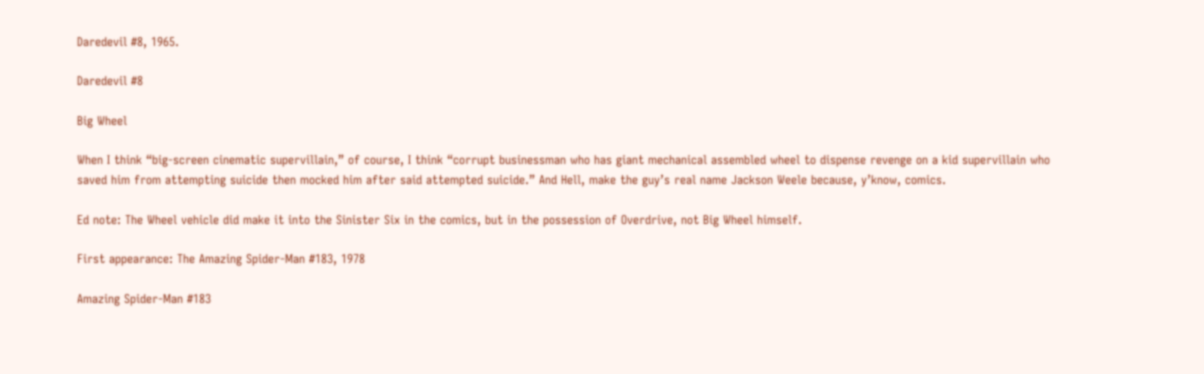Daredevil #8, 1965.

Daredevil #8

Big Wheel

When I think “big-screen cinematic supervillain,” of course, I think “corrupt businessman who has giant mechanical assembled wheel to dispense revenge on a kid supervillain who saved him from attempting suicide then mocked him after said attempted suicide.” And Hell, make the guy’s real name Jackson Weele because, y’know, comics.

Ed note: The Wheel vehicle did make it into the Sinister Six in the comics, but in the possession of Overdrive, not Big Wheel himself.

First appearance: The Amazing Spider-Man #183, 1978

Amazing Spider-Man #183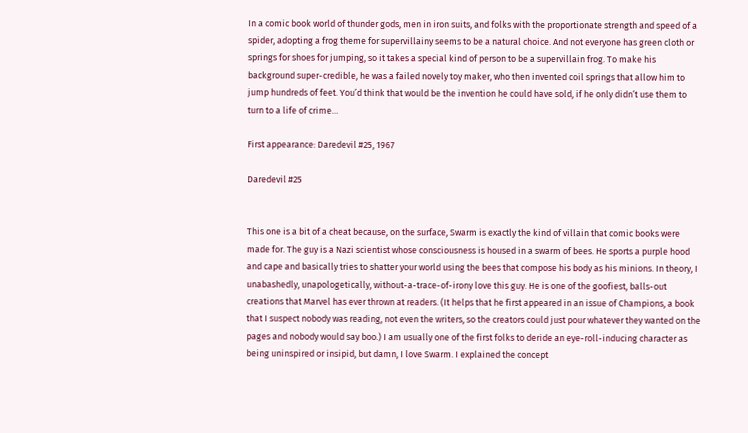In a comic book world of thunder gods, men in iron suits, and folks with the proportionate strength and speed of a spider, adopting a frog theme for supervillainy seems to be a natural choice. And not everyone has green cloth or springs for shoes for jumping, so it takes a special kind of person to be a supervillain frog. To make his background super-credible, he was a failed novely toy maker, who then invented coil springs that allow him to jump hundreds of feet. You’d think that would be the invention he could have sold, if he only didn’t use them to turn to a life of crime…

First appearance: Daredevil #25, 1967

Daredevil #25


This one is a bit of a cheat because, on the surface, Swarm is exactly the kind of villain that comic books were made for. The guy is a Nazi scientist whose consciousness is housed in a swarm of bees. He sports a purple hood and cape and basically tries to shatter your world using the bees that compose his body as his minions. In theory, I unabashedly, unapologetically, without-a-trace-of-irony love this guy. He is one of the goofiest, balls-out creations that Marvel has ever thrown at readers. (It helps that he first appeared in an issue of Champions, a book that I suspect nobody was reading, not even the writers, so the creators could just pour whatever they wanted on the pages and nobody would say boo.) I am usually one of the first folks to deride an eye-roll-inducing character as being uninspired or insipid, but damn, I love Swarm. I explained the concept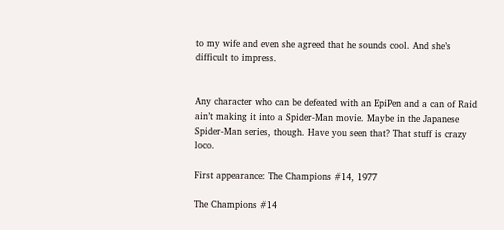to my wife and even she agreed that he sounds cool. And she’s difficult to impress.


Any character who can be defeated with an EpiPen and a can of Raid ain’t making it into a Spider-Man movie. Maybe in the Japanese Spider-Man series, though. Have you seen that? That stuff is crazy loco.

First appearance: The Champions #14, 1977

The Champions #14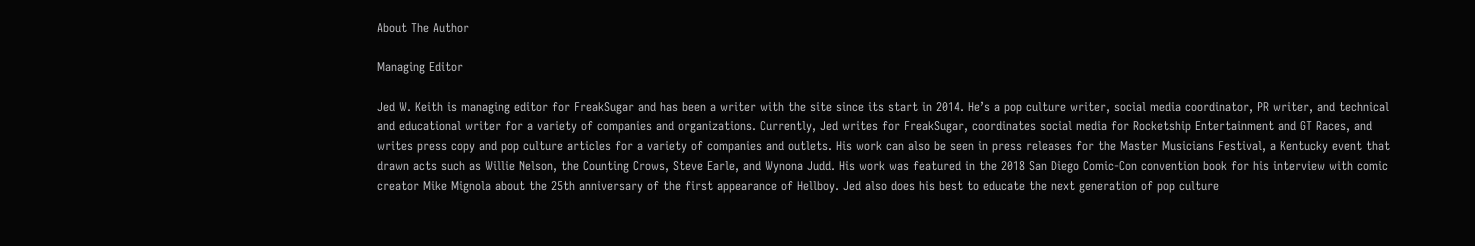About The Author

Managing Editor

Jed W. Keith is managing editor for FreakSugar and has been a writer with the site since its start in 2014. He’s a pop culture writer, social media coordinator, PR writer, and technical and educational writer for a variety of companies and organizations. Currently, Jed writes for FreakSugar, coordinates social media for Rocketship Entertainment and GT Races, and writes press copy and pop culture articles for a variety of companies and outlets. His work can also be seen in press releases for the Master Musicians Festival, a Kentucky event that drawn acts such as Willie Nelson, the Counting Crows, Steve Earle, and Wynona Judd. His work was featured in the 2018 San Diego Comic-Con convention book for his interview with comic creator Mike Mignola about the 25th anniversary of the first appearance of Hellboy. Jed also does his best to educate the next generation of pop culture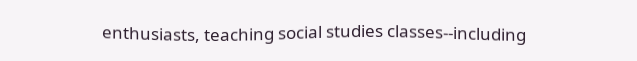enthusiasts, teaching social studies classes--including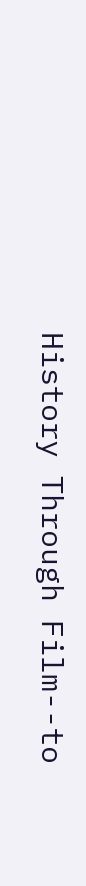History Through Film--to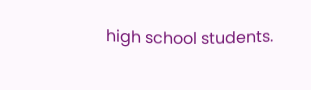high school students.